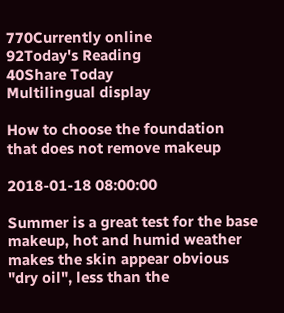770Currently online
92Today's Reading
40Share Today
Multilingual display

How to choose the foundation that does not remove makeup

2018-01-18 08:00:00

Summer is a great test for the base makeup, hot and humid weather makes the skin appear obvious "dry oil", less than the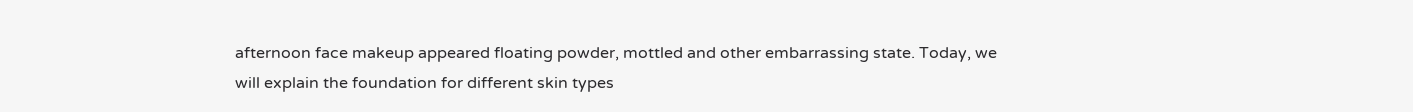afternoon face makeup appeared floating powder, mottled and other embarrassing state. Today, we will explain the foundation for different skin types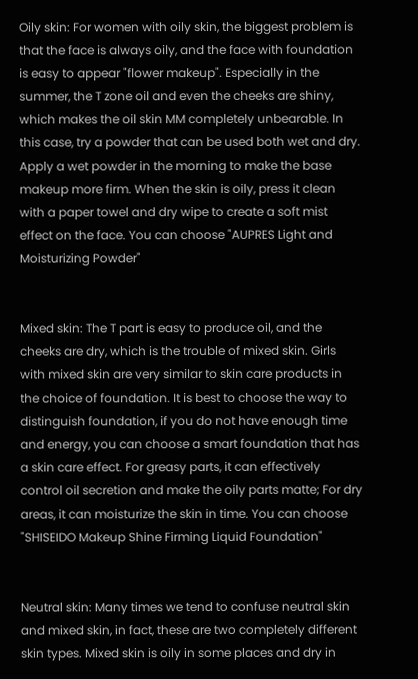Oily skin: For women with oily skin, the biggest problem is that the face is always oily, and the face with foundation is easy to appear "flower makeup". Especially in the summer, the T zone oil and even the cheeks are shiny, which makes the oil skin MM completely unbearable. In this case, try a powder that can be used both wet and dry. Apply a wet powder in the morning to make the base makeup more firm. When the skin is oily, press it clean with a paper towel and dry wipe to create a soft mist effect on the face. You can choose "AUPRES Light and Moisturizing Powder"


Mixed skin: The T part is easy to produce oil, and the cheeks are dry, which is the trouble of mixed skin. Girls with mixed skin are very similar to skin care products in the choice of foundation. It is best to choose the way to distinguish foundation, if you do not have enough time and energy, you can choose a smart foundation that has a skin care effect. For greasy parts, it can effectively control oil secretion and make the oily parts matte; For dry areas, it can moisturize the skin in time. You can choose "SHISEIDO Makeup Shine Firming Liquid Foundation"


Neutral skin: Many times we tend to confuse neutral skin and mixed skin, in fact, these are two completely different skin types. Mixed skin is oily in some places and dry in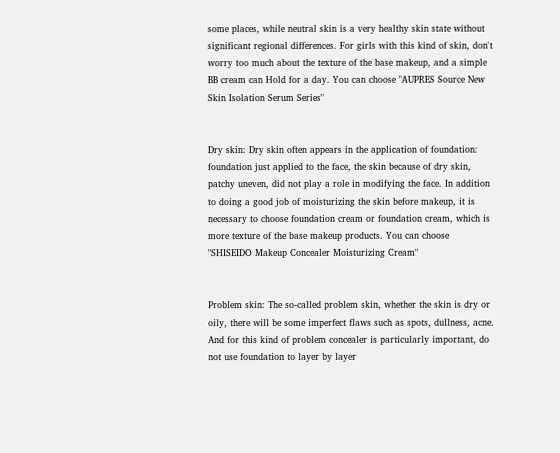some places, while neutral skin is a very healthy skin state without significant regional differences. For girls with this kind of skin, don't worry too much about the texture of the base makeup, and a simple BB cream can Hold for a day. You can choose "AUPRES Source New Skin Isolation Serum Series"


Dry skin: Dry skin often appears in the application of foundation: foundation just applied to the face, the skin because of dry skin, patchy uneven, did not play a role in modifying the face. In addition to doing a good job of moisturizing the skin before makeup, it is necessary to choose foundation cream or foundation cream, which is more texture of the base makeup products. You can choose "SHISEIDO Makeup Concealer Moisturizing Cream"


Problem skin: The so-called problem skin, whether the skin is dry or oily, there will be some imperfect flaws such as spots, dullness, acne. And for this kind of problem concealer is particularly important, do not use foundation to layer by layer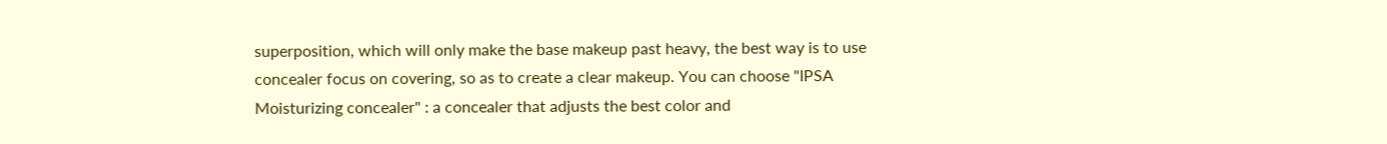superposition, which will only make the base makeup past heavy, the best way is to use concealer focus on covering, so as to create a clear makeup. You can choose "IPSA Moisturizing concealer" : a concealer that adjusts the best color and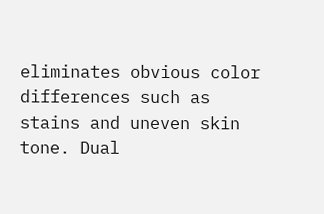eliminates obvious color differences such as stains and uneven skin tone. Dual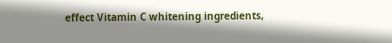effect Vitamin C whitening ingredients,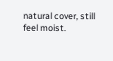natural cover, still feel moist.